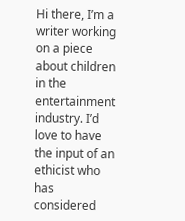Hi there, I’m a writer working on a piece about children in the entertainment industry. I’d love to have the input of an ethicist who has considered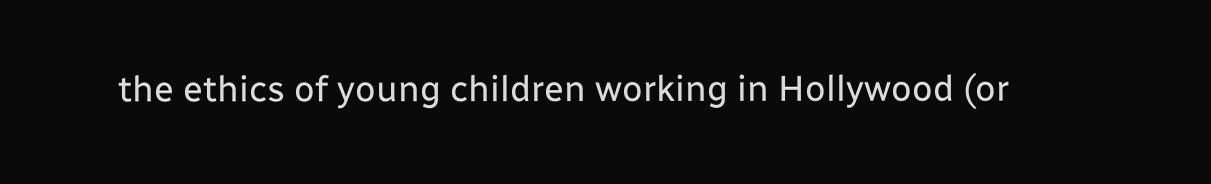the ethics of young children working in Hollywood (or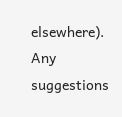elsewhere). Any suggestions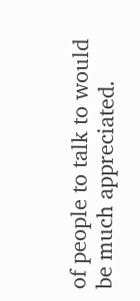of people to talk to would be much appreciated.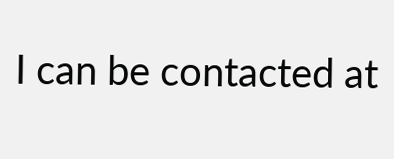I can be contacted at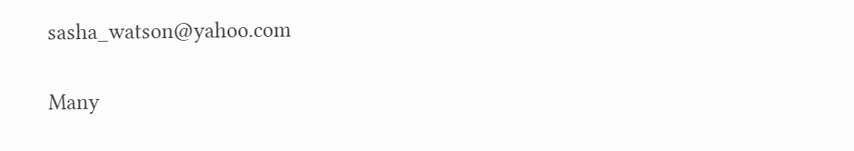sasha_watson@yahoo.com

Many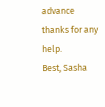advance thanks for any help.
Best, Sasha